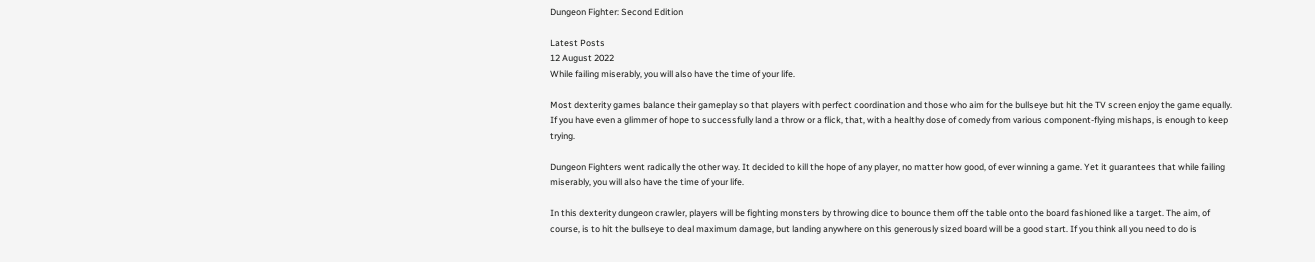Dungeon Fighter: Second Edition

Latest Posts
12 August 2022
While failing miserably, you will also have the time of your life.

Most dexterity games balance their gameplay so that players with perfect coordination and those who aim for the bullseye but hit the TV screen enjoy the game equally. If you have even a glimmer of hope to successfully land a throw or a flick, that, with a healthy dose of comedy from various component-flying mishaps, is enough to keep trying.

Dungeon Fighters went radically the other way. It decided to kill the hope of any player, no matter how good, of ever winning a game. Yet it guarantees that while failing miserably, you will also have the time of your life.

In this dexterity dungeon crawler, players will be fighting monsters by throwing dice to bounce them off the table onto the board fashioned like a target. The aim, of course, is to hit the bullseye to deal maximum damage, but landing anywhere on this generously sized board will be a good start. If you think all you need to do is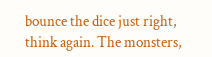bounce the dice just right, think again. The monsters,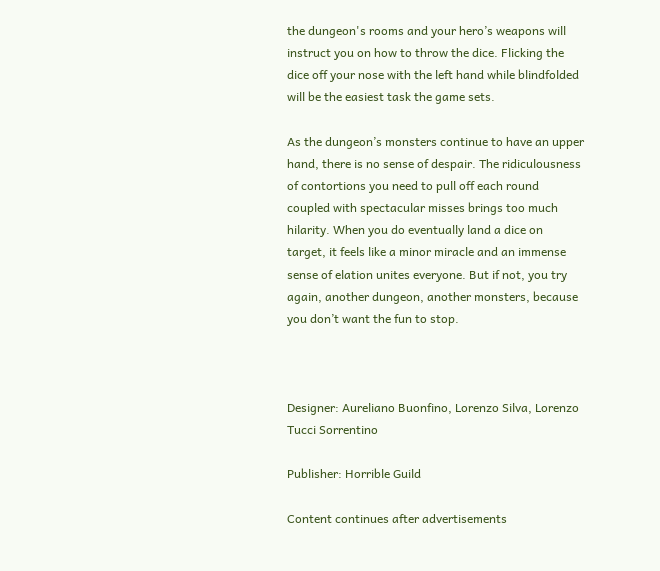the dungeon's rooms and your hero’s weapons will instruct you on how to throw the dice. Flicking the dice off your nose with the left hand while blindfolded will be the easiest task the game sets.

As the dungeon’s monsters continue to have an upper hand, there is no sense of despair. The ridiculousness of contortions you need to pull off each round coupled with spectacular misses brings too much hilarity. When you do eventually land a dice on target, it feels like a minor miracle and an immense sense of elation unites everyone. But if not, you try again, another dungeon, another monsters, because you don’t want the fun to stop.



Designer: Aureliano Buonfino, Lorenzo Silva, Lorenzo Tucci Sorrentino

Publisher: Horrible Guild

Content continues after advertisements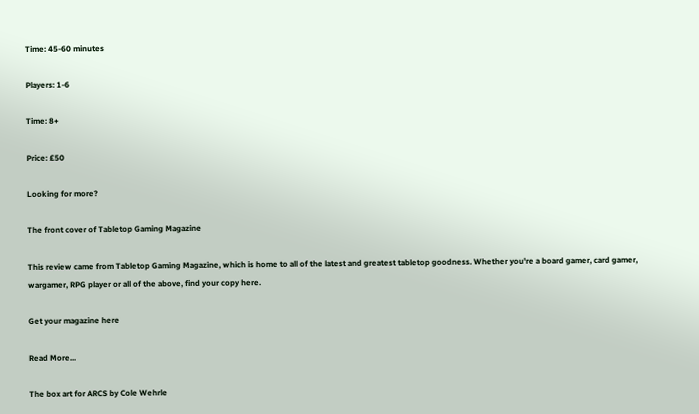Time: 45-60 minutes

Players: 1-6

Time: 8+

Price: £50

Looking for more?

The front cover of Tabletop Gaming Magazine

This review came from Tabletop Gaming Magazine, which is home to all of the latest and greatest tabletop goodness. Whether you're a board gamer, card gamer, wargamer, RPG player or all of the above, find your copy here.

Get your magazine here

Read More...

The box art for ARCS by Cole Wehrle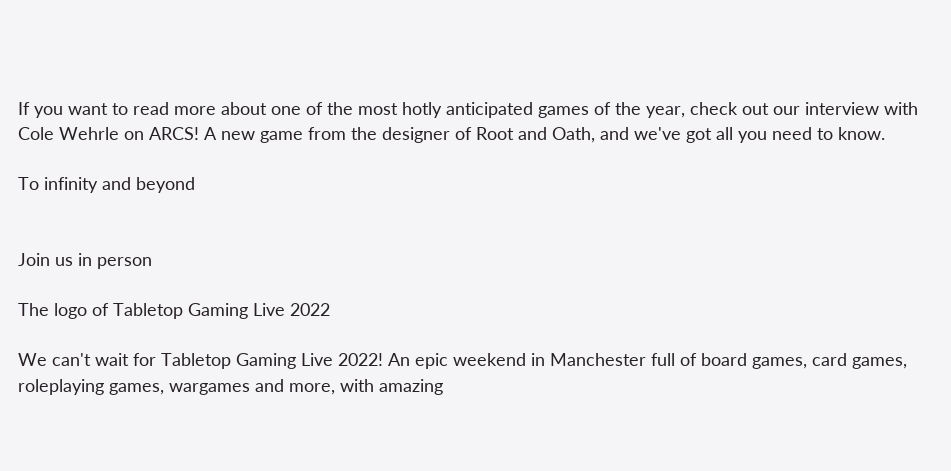If you want to read more about one of the most hotly anticipated games of the year, check out our interview with Cole Wehrle on ARCS! A new game from the designer of Root and Oath, and we've got all you need to know.

To infinity and beyond


Join us in person

The logo of Tabletop Gaming Live 2022

We can't wait for Tabletop Gaming Live 2022! An epic weekend in Manchester full of board games, card games, roleplaying games, wargames and more, with amazing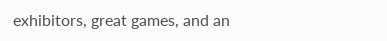exhibitors, great games, and an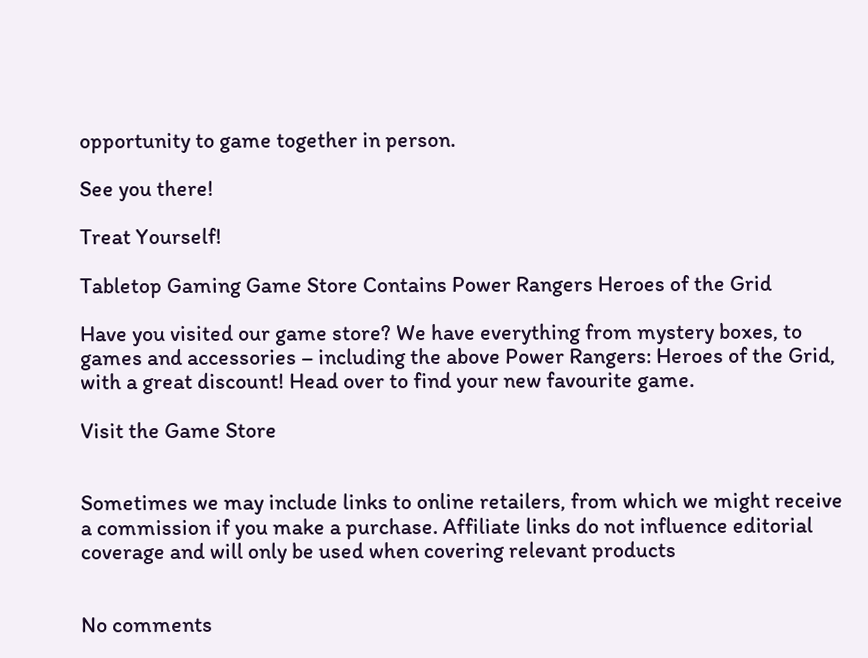opportunity to game together in person.

See you there!

Treat Yourself!

Tabletop Gaming Game Store Contains Power Rangers Heroes of the Grid

Have you visited our game store? We have everything from mystery boxes, to games and accessories – including the above Power Rangers: Heroes of the Grid, with a great discount! Head over to find your new favourite game.

Visit the Game Store


Sometimes we may include links to online retailers, from which we might receive a commission if you make a purchase. Affiliate links do not influence editorial coverage and will only be used when covering relevant products


No comments